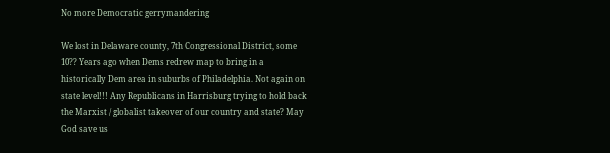No more Democratic gerrymandering

We lost in Delaware county, 7th Congressional District, some 10?? Years ago when Dems redrew map to bring in a historically Dem area in suburbs of Philadelphia. Not again on state level!!! Any Republicans in Harrisburg trying to hold back the Marxist / globalist takeover of our country and state? May God save us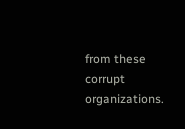from these corrupt organizations.